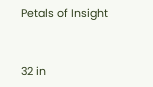Petals of Insight


32 in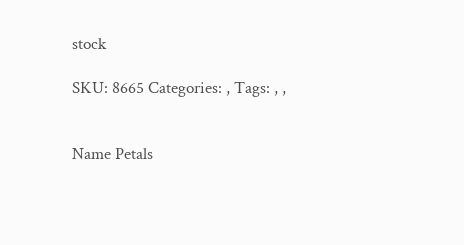stock

SKU: 8665 Categories: , Tags: , ,


Name Petals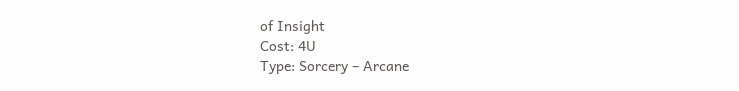of Insight
Cost: 4U
Type: Sorcery – Arcane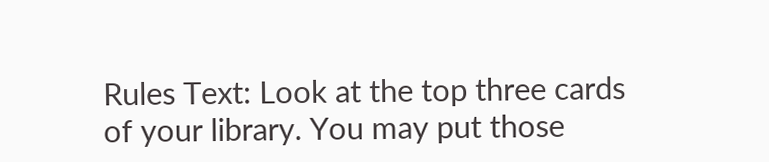Rules Text: Look at the top three cards of your library. You may put those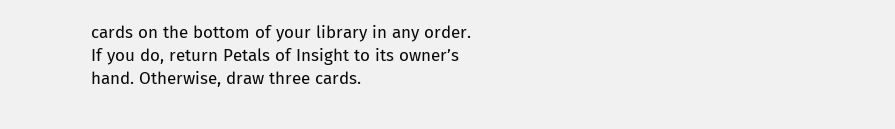cards on the bottom of your library in any order. If you do, return Petals of Insight to its owner’s hand. Otherwise, draw three cards.